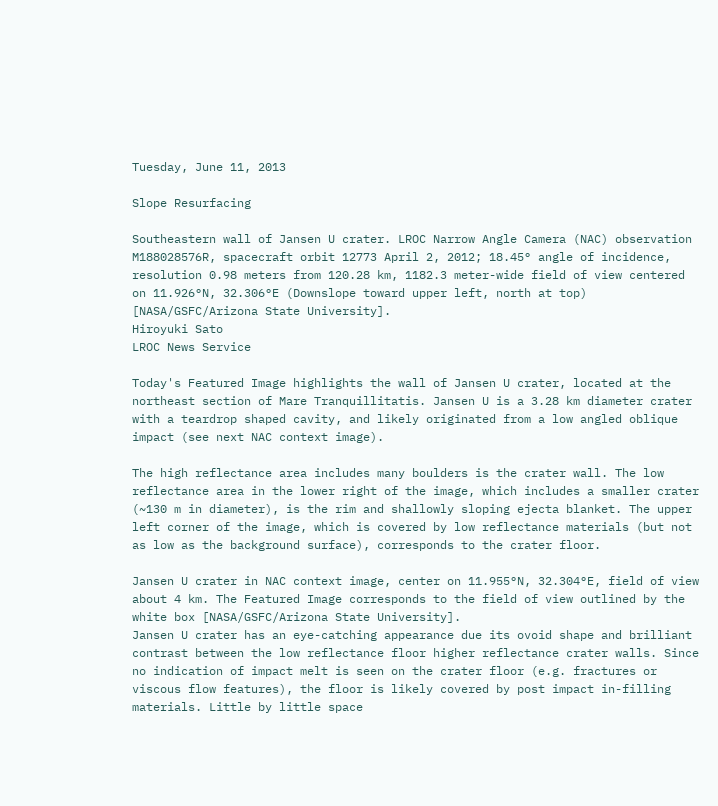Tuesday, June 11, 2013

Slope Resurfacing

Southeastern wall of Jansen U crater. LROC Narrow Angle Camera (NAC) observation M188028576R, spacecraft orbit 12773 April 2, 2012; 18.45° angle of incidence, resolution 0.98 meters from 120.28 km, 1182.3 meter-wide field of view centered on 11.926°N, 32.306°E (Downslope toward upper left, north at top) [NASA/GSFC/Arizona State University].
Hiroyuki Sato
LROC News Service

Today's Featured Image highlights the wall of Jansen U crater, located at the northeast section of Mare Tranquillitatis. Jansen U is a 3.28 km diameter crater with a teardrop shaped cavity, and likely originated from a low angled oblique impact (see next NAC context image).

The high reflectance area includes many boulders is the crater wall. The low reflectance area in the lower right of the image, which includes a smaller crater (~130 m in diameter), is the rim and shallowly sloping ejecta blanket. The upper left corner of the image, which is covered by low reflectance materials (but not as low as the background surface), corresponds to the crater floor.

Jansen U crater in NAC context image, center on 11.955°N, 32.304°E, field of view about 4 km. The Featured Image corresponds to the field of view outlined by the white box [NASA/GSFC/Arizona State University].
Jansen U crater has an eye-catching appearance due its ovoid shape and brilliant contrast between the low reflectance floor higher reflectance crater walls. Since no indication of impact melt is seen on the crater floor (e.g. fractures or viscous flow features), the floor is likely covered by post impact in-filling materials. Little by little space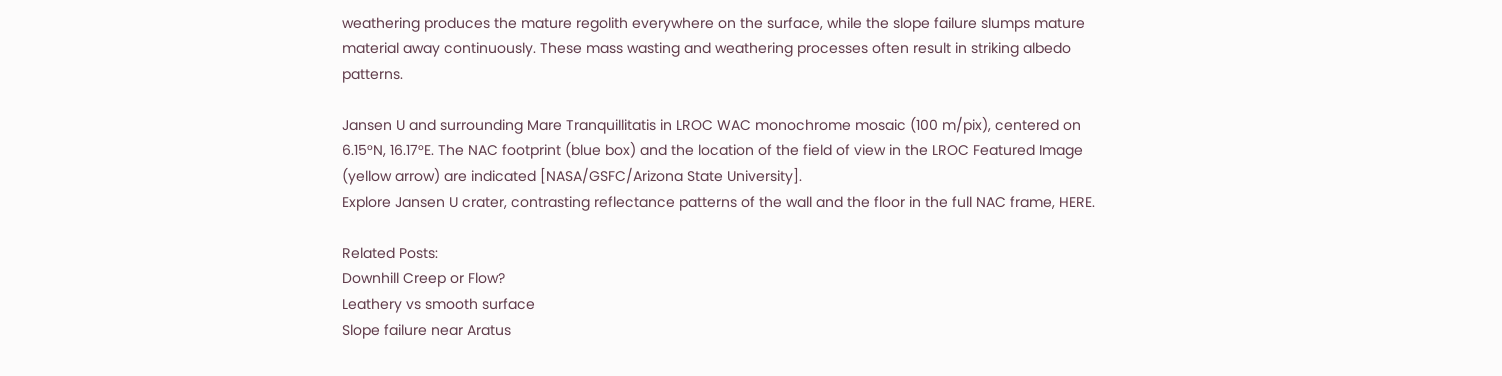weathering produces the mature regolith everywhere on the surface, while the slope failure slumps mature material away continuously. These mass wasting and weathering processes often result in striking albedo patterns.

Jansen U and surrounding Mare Tranquillitatis in LROC WAC monochrome mosaic (100 m/pix), centered on  6.15°N, 16.17°E. The NAC footprint (blue box) and the location of the field of view in the LROC Featured Image (yellow arrow) are indicated [NASA/GSFC/Arizona State University].
Explore Jansen U crater, contrasting reflectance patterns of the wall and the floor in the full NAC frame, HERE.

Related Posts:
Downhill Creep or Flow?
Leathery vs smooth surface
Slope failure near Aratus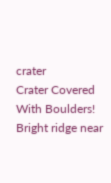crater
Crater Covered With Boulders!
Bright ridge near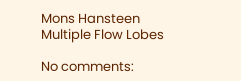Mons Hansteen
Multiple Flow Lobes

No comments: